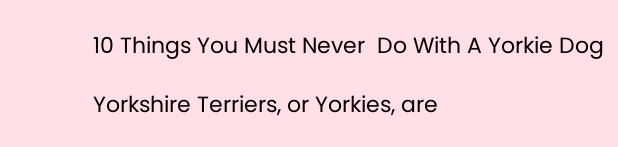10 Things You Must Never  Do With A Yorkie Dog

Yorkshire Terriers, or Yorkies, are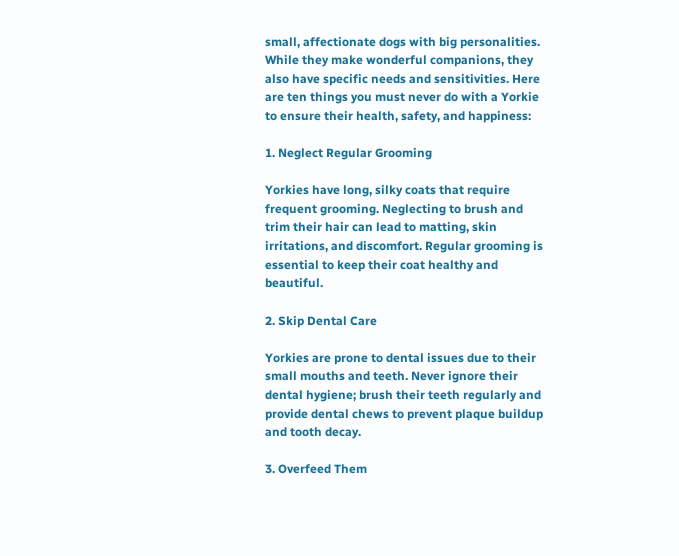small, affectionate dogs with big personalities. While they make wonderful companions, they also have specific needs and sensitivities. Here are ten things you must never do with a Yorkie to ensure their health, safety, and happiness:

1. Neglect Regular Grooming

Yorkies have long, silky coats that require frequent grooming. Neglecting to brush and trim their hair can lead to matting, skin irritations, and discomfort. Regular grooming is essential to keep their coat healthy and beautiful.

2. Skip Dental Care

Yorkies are prone to dental issues due to their small mouths and teeth. Never ignore their dental hygiene; brush their teeth regularly and provide dental chews to prevent plaque buildup and tooth decay.

3. Overfeed Them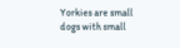Yorkies are small dogs with small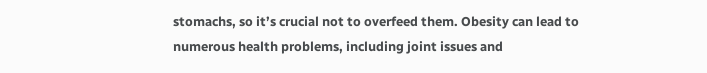stomachs, so it’s crucial not to overfeed them. Obesity can lead to numerous health problems, including joint issues and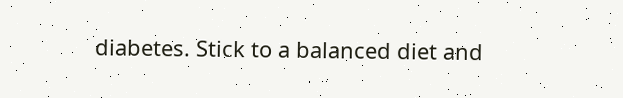diabetes. Stick to a balanced diet and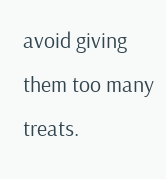avoid giving them too many treats.